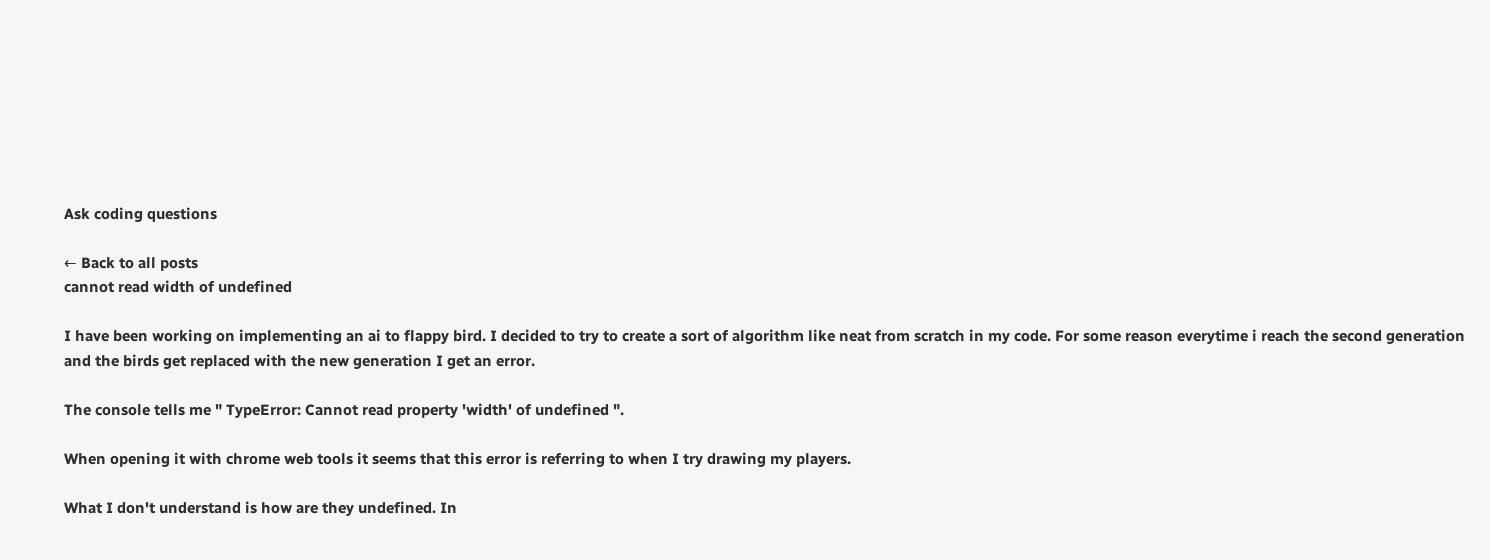Ask coding questions

← Back to all posts
cannot read width of undefined

I have been working on implementing an ai to flappy bird. I decided to try to create a sort of algorithm like neat from scratch in my code. For some reason everytime i reach the second generation and the birds get replaced with the new generation I get an error.

The console tells me " TypeError: Cannot read property 'width' of undefined ".

When opening it with chrome web tools it seems that this error is referring to when I try drawing my players.

What I don't understand is how are they undefined. In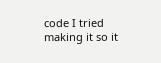code I tried making it so it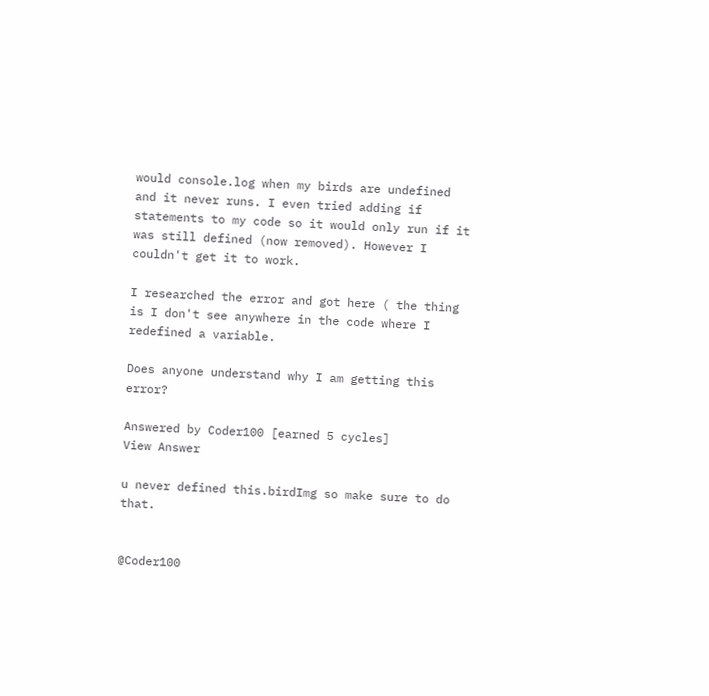would console.log when my birds are undefined and it never runs. I even tried adding if statements to my code so it would only run if it was still defined (now removed). However I couldn't get it to work.

I researched the error and got here ( the thing is I don't see anywhere in the code where I redefined a variable.

Does anyone understand why I am getting this error?

Answered by Coder100 [earned 5 cycles]
View Answer

u never defined this.birdImg so make sure to do that.


@Coder100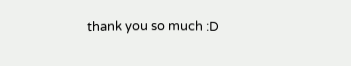thank you so much :D